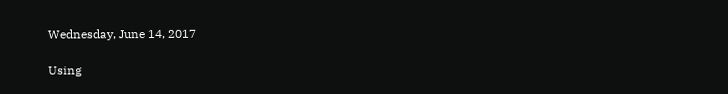Wednesday, June 14, 2017

Using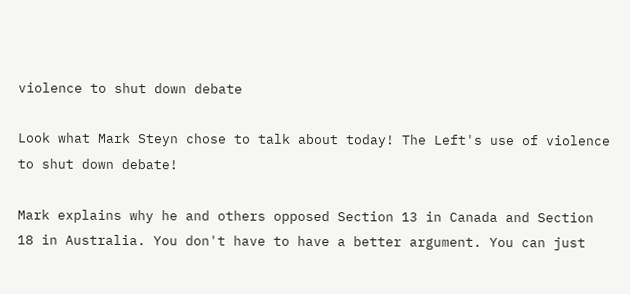violence to shut down debate

Look what Mark Steyn chose to talk about today! The Left's use of violence to shut down debate!

Mark explains why he and others opposed Section 13 in Canada and Section 18 in Australia. You don't have to have a better argument. You can just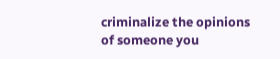criminalize the opinions of someone you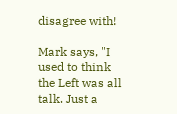disagree with!

Mark says, "I used to think the Left was all talk. Just a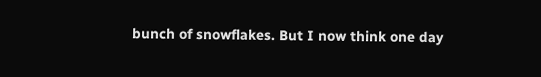bunch of snowflakes. But I now think one day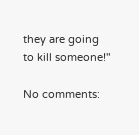they are going to kill someone!"

No comments: